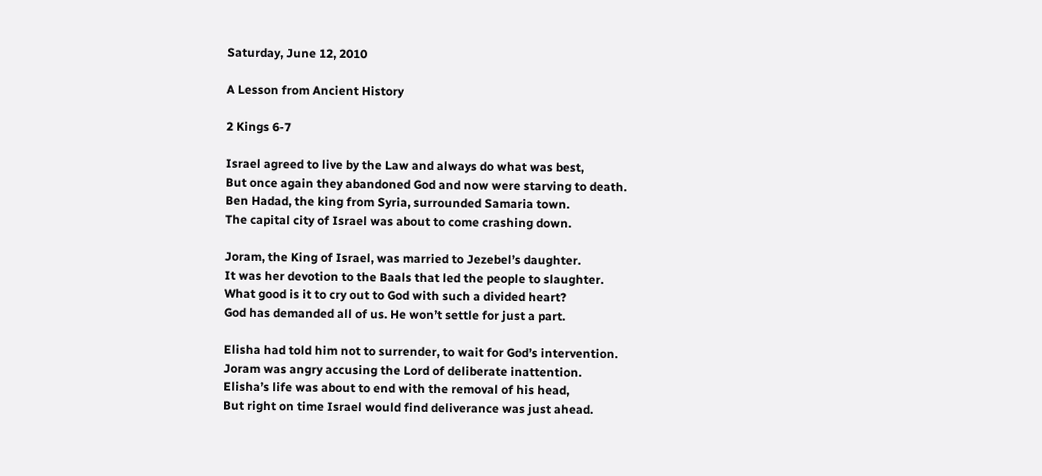Saturday, June 12, 2010

A Lesson from Ancient History

2 Kings 6-7

Israel agreed to live by the Law and always do what was best,
But once again they abandoned God and now were starving to death.
Ben Hadad, the king from Syria, surrounded Samaria town.
The capital city of Israel was about to come crashing down.

Joram, the King of Israel, was married to Jezebel’s daughter.
It was her devotion to the Baals that led the people to slaughter.
What good is it to cry out to God with such a divided heart?
God has demanded all of us. He won’t settle for just a part.

Elisha had told him not to surrender, to wait for God’s intervention.
Joram was angry accusing the Lord of deliberate inattention.
Elisha’s life was about to end with the removal of his head,
But right on time Israel would find deliverance was just ahead.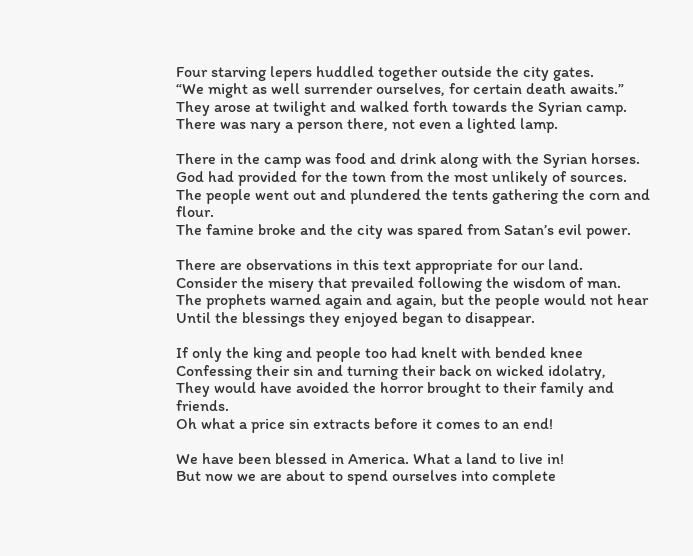Four starving lepers huddled together outside the city gates.
“We might as well surrender ourselves, for certain death awaits.”
They arose at twilight and walked forth towards the Syrian camp.
There was nary a person there, not even a lighted lamp.

There in the camp was food and drink along with the Syrian horses.
God had provided for the town from the most unlikely of sources.
The people went out and plundered the tents gathering the corn and flour.
The famine broke and the city was spared from Satan’s evil power.

There are observations in this text appropriate for our land.
Consider the misery that prevailed following the wisdom of man.
The prophets warned again and again, but the people would not hear
Until the blessings they enjoyed began to disappear.

If only the king and people too had knelt with bended knee
Confessing their sin and turning their back on wicked idolatry,
They would have avoided the horror brought to their family and friends.
Oh what a price sin extracts before it comes to an end!

We have been blessed in America. What a land to live in!
But now we are about to spend ourselves into complete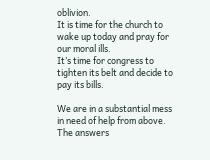oblivion.
It is time for the church to wake up today and pray for our moral ills.
It’s time for congress to tighten its belt and decide to pay its bills.

We are in a substantial mess in need of help from above.
The answers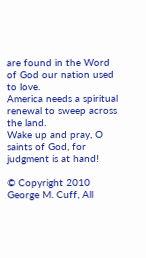are found in the Word of God our nation used to love.
America needs a spiritual renewal to sweep across the land.
Wake up and pray, O saints of God, for judgment is at hand!

© Copyright 2010 George M. Cuff, All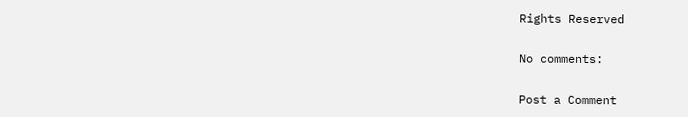Rights Reserved

No comments:

Post a Comment